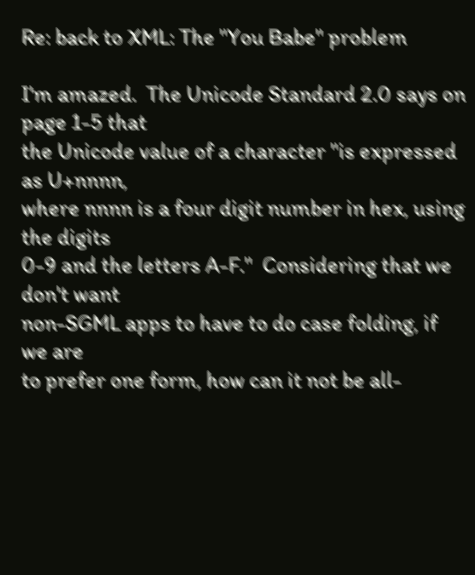Re: back to XML: The "You Babe" problem

I'm amazed.  The Unicode Standard 2.0 says on page 1-5 that
the Unicode value of a character "is expressed as U+nnnn,
where nnnn is a four digit number in hex, using the digits
0-9 and the letters A-F."  Considering that we don't want
non-SGML apps to have to do case folding, if we are
to prefer one form, how can it not be all-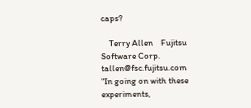caps?

    Terry Allen    Fujitsu Software Corp.    tallen@fsc.fujitsu.com
"In going on with these experiments,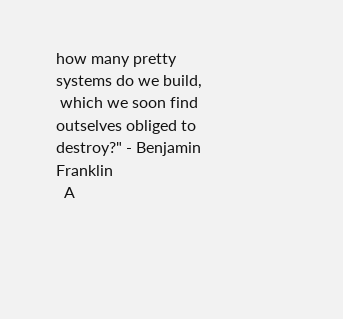how many pretty systems do we build,
 which we soon find outselves obliged to destroy?" - Benjamin Franklin
  A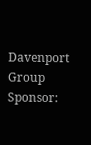Davenport Group Sponsor: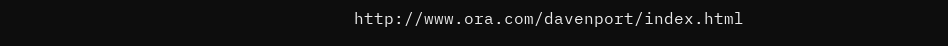http://www.ora.com/davenport/index.html